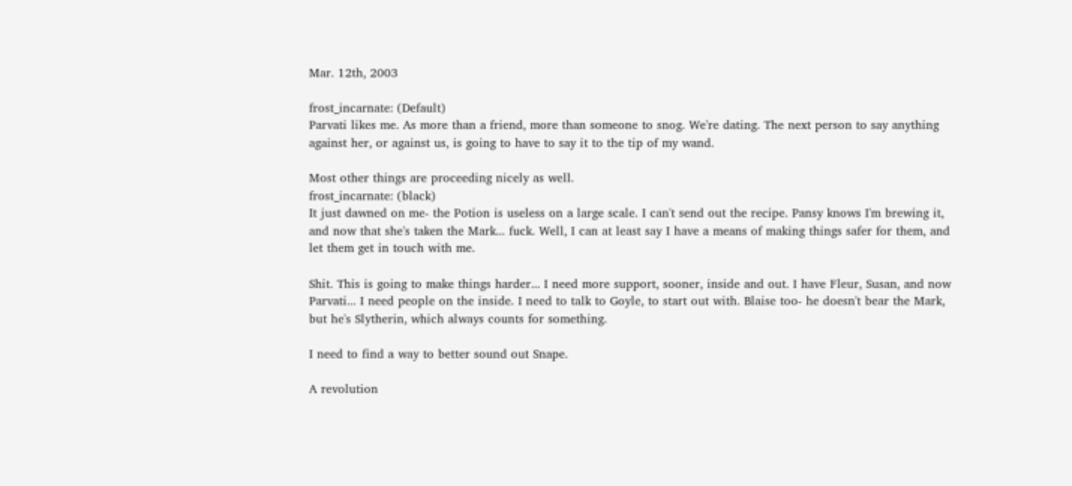Mar. 12th, 2003

frost_incarnate: (Default)
Parvati likes me. As more than a friend, more than someone to snog. We're dating. The next person to say anything against her, or against us, is going to have to say it to the tip of my wand.

Most other things are proceeding nicely as well.
frost_incarnate: (black)
It just dawned on me- the Potion is useless on a large scale. I can't send out the recipe. Pansy knows I'm brewing it, and now that she's taken the Mark... fuck. Well, I can at least say I have a means of making things safer for them, and let them get in touch with me.

Shit. This is going to make things harder... I need more support, sooner, inside and out. I have Fleur, Susan, and now Parvati... I need people on the inside. I need to talk to Goyle, to start out with. Blaise too- he doesn't bear the Mark, but he's Slytherin, which always counts for something.

I need to find a way to better sound out Snape.

A revolution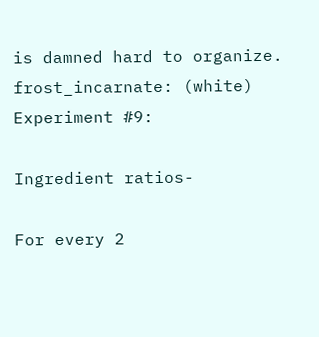is damned hard to organize.
frost_incarnate: (white)
Experiment #9:

Ingredient ratios-

For every 2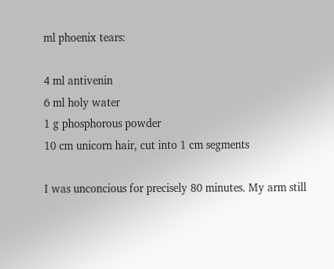ml phoenix tears:

4 ml antivenin
6 ml holy water
1 g phosphorous powder
10 cm unicorn hair, cut into 1 cm segments

I was unconcious for precisely 80 minutes. My arm still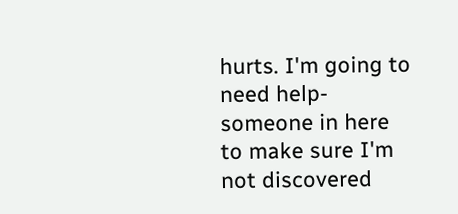hurts. I'm going to need help- someone in here to make sure I'm not discovered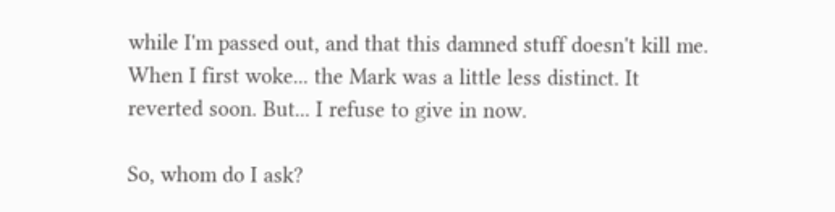while I'm passed out, and that this damned stuff doesn't kill me. When I first woke... the Mark was a little less distinct. It reverted soon. But... I refuse to give in now.

So, whom do I ask?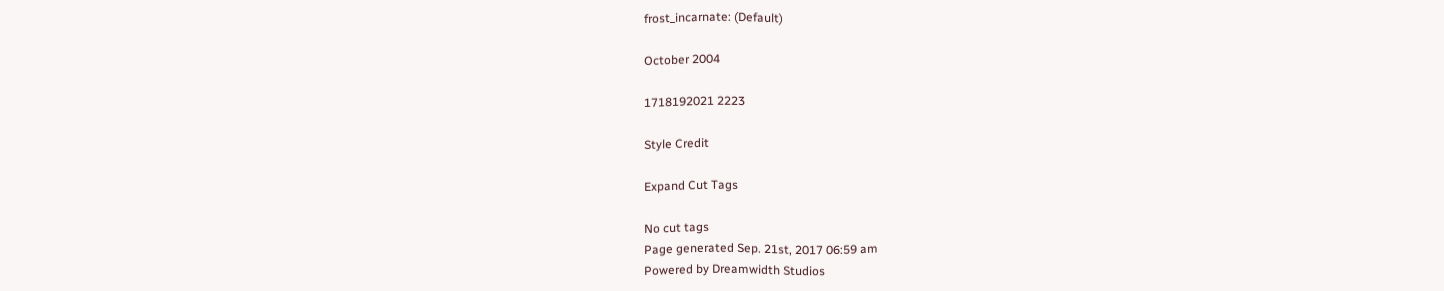frost_incarnate: (Default)

October 2004

1718192021 2223

Style Credit

Expand Cut Tags

No cut tags
Page generated Sep. 21st, 2017 06:59 am
Powered by Dreamwidth Studios